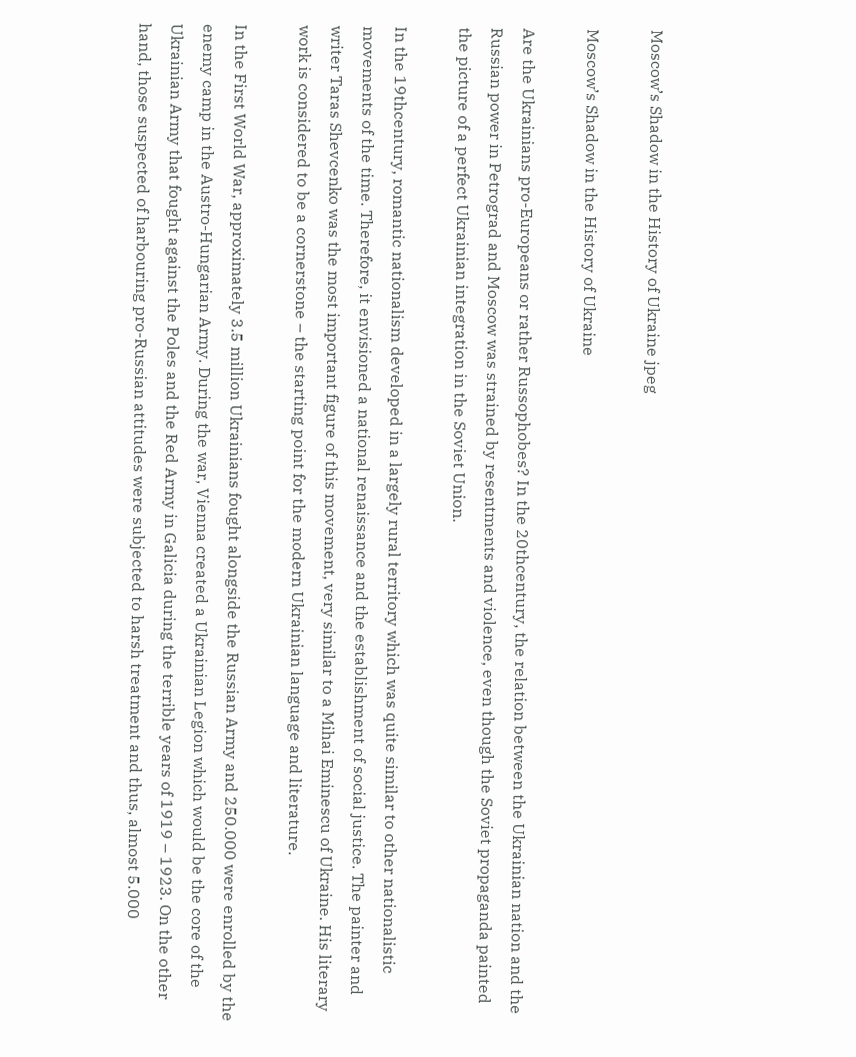Moscow’s Shadow in the History of Ukraine jpeg

Moscow’s Shadow in the History of Ukraine

Are the Ukrainians pro-Europeans or rather Russophobes? In the 20thcentury, the relation between the Ukrainian nation and the Russian power in Petrograd and Moscow was strained by resentments and violence, even though the Soviet propaganda painted the picture of a perfect Ukrainian integration in the Soviet Union.

In the 19thcentury, romantic nationalism developed in a largely rural territory which was quite similar to other nationalistic movements of the time. Therefore, it envisioned a national renaissance and the establishment of social justice. The painter and writer Taras Shevcenko was the most important figure of this movement, very similar to a Mihai Eminescu of Ukraine. His literary work is considered to be a cornerstone – the starting point for the modern Ukrainian language and literature.

In the First World War, approximately 3.5 million Ukrainians fought alongside the Russian Army and 250.000 were enrolled by the enemy camp in the Austro-Hungarian Army. During the war, Vienna created a Ukrainian Legion which would be the core of the Ukrainian Army that fought against the Poles and the Red Army in Galicia during the terrible years of 1919 – 1923. On the other hand, those suspected of harbouring pro-Russian attitudes were subjected to harsh treatment and thus, almost 5.000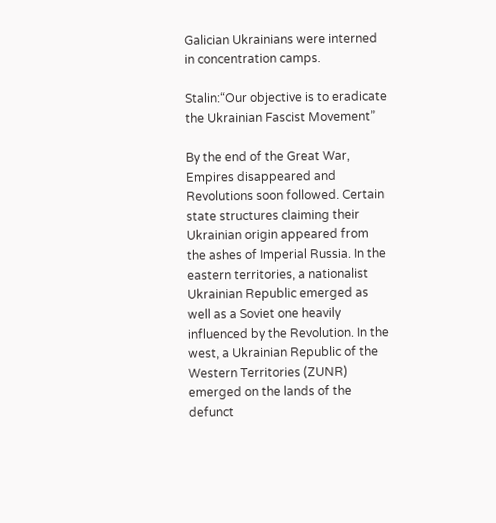Galician Ukrainians were interned in concentration camps.

Stalin:“Our objective is to eradicate the Ukrainian Fascist Movement”

By the end of the Great War, Empires disappeared and Revolutions soon followed. Certain state structures claiming their Ukrainian origin appeared from the ashes of Imperial Russia. In the eastern territories, a nationalist Ukrainian Republic emerged as well as a Soviet one heavily influenced by the Revolution. In the west, a Ukrainian Republic of the Western Territories (ZUNR) emerged on the lands of the defunct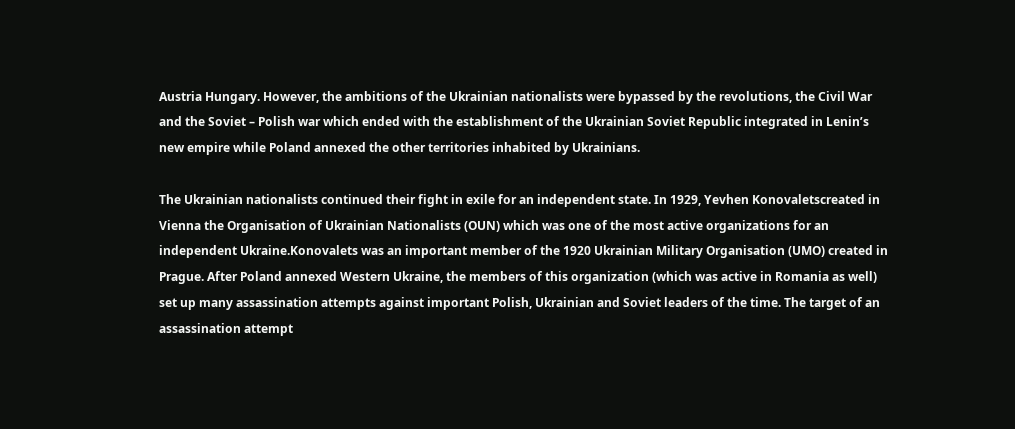Austria Hungary. However, the ambitions of the Ukrainian nationalists were bypassed by the revolutions, the Civil War and the Soviet – Polish war which ended with the establishment of the Ukrainian Soviet Republic integrated in Lenin’s new empire while Poland annexed the other territories inhabited by Ukrainians.

The Ukrainian nationalists continued their fight in exile for an independent state. In 1929, Yevhen Konovaletscreated in Vienna the Organisation of Ukrainian Nationalists (OUN) which was one of the most active organizations for an independent Ukraine.Konovalets was an important member of the 1920 Ukrainian Military Organisation (UMO) created in Prague. After Poland annexed Western Ukraine, the members of this organization (which was active in Romania as well) set up many assassination attempts against important Polish, Ukrainian and Soviet leaders of the time. The target of an assassination attempt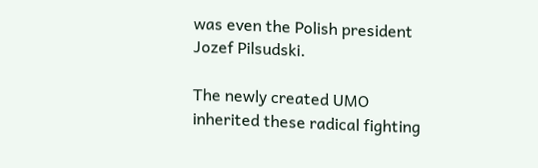was even the Polish president Jozef Pilsudski.

The newly created UMO inherited these radical fighting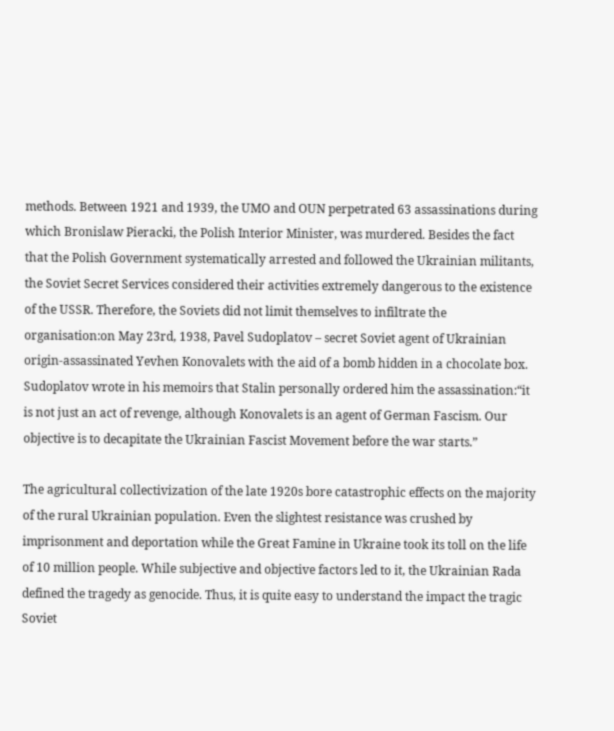methods. Between 1921 and 1939, the UMO and OUN perpetrated 63 assassinations during which Bronislaw Pieracki, the Polish Interior Minister, was murdered. Besides the fact that the Polish Government systematically arrested and followed the Ukrainian militants, the Soviet Secret Services considered their activities extremely dangerous to the existence of the USSR. Therefore, the Soviets did not limit themselves to infiltrate the organisation:on May 23rd, 1938, Pavel Sudoplatov – secret Soviet agent of Ukrainian origin-assassinated Yevhen Konovalets with the aid of a bomb hidden in a chocolate box. Sudoplatov wrote in his memoirs that Stalin personally ordered him the assassination:“it is not just an act of revenge, although Konovalets is an agent of German Fascism. Our objective is to decapitate the Ukrainian Fascist Movement before the war starts.”

The agricultural collectivization of the late 1920s bore catastrophic effects on the majority of the rural Ukrainian population. Even the slightest resistance was crushed by imprisonment and deportation while the Great Famine in Ukraine took its toll on the life of 10 million people. While subjective and objective factors led to it, the Ukrainian Rada defined the tragedy as genocide. Thus, it is quite easy to understand the impact the tragic Soviet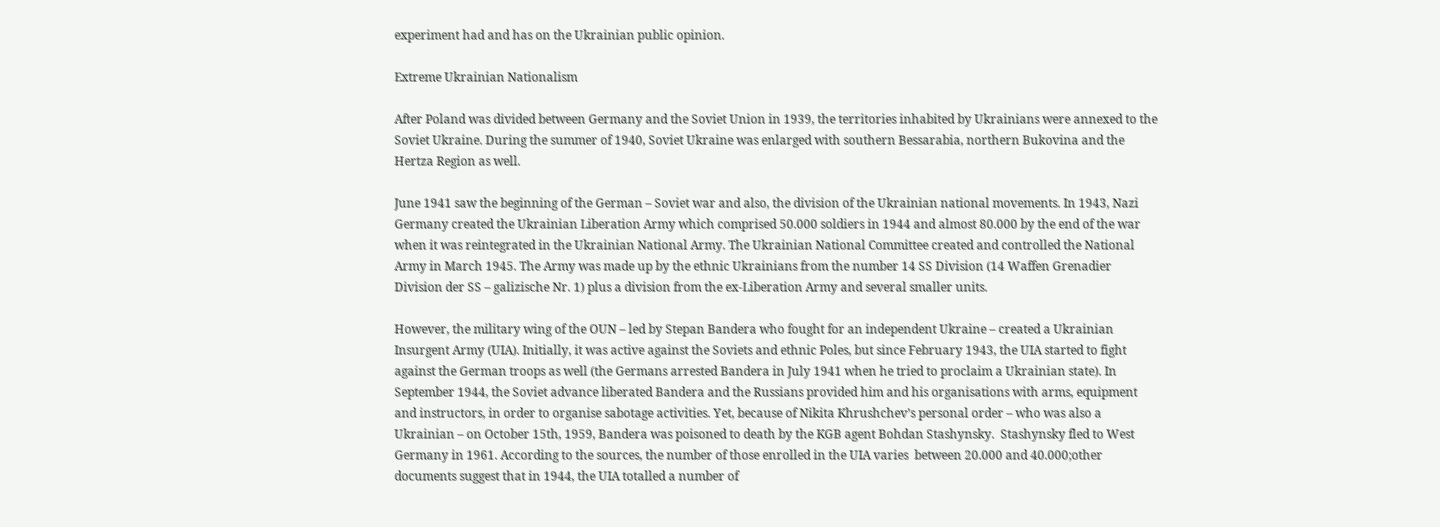experiment had and has on the Ukrainian public opinion.

Extreme Ukrainian Nationalism

After Poland was divided between Germany and the Soviet Union in 1939, the territories inhabited by Ukrainians were annexed to the Soviet Ukraine. During the summer of 1940, Soviet Ukraine was enlarged with southern Bessarabia, northern Bukovina and the Hertza Region as well.

June 1941 saw the beginning of the German – Soviet war and also, the division of the Ukrainian national movements. In 1943, Nazi Germany created the Ukrainian Liberation Army which comprised 50.000 soldiers in 1944 and almost 80.000 by the end of the war when it was reintegrated in the Ukrainian National Army. The Ukrainian National Committee created and controlled the National Army in March 1945. The Army was made up by the ethnic Ukrainians from the number 14 SS Division (14 Waffen Grenadier Division der SS – galizische Nr. 1) plus a division from the ex-Liberation Army and several smaller units.

However, the military wing of the OUN – led by Stepan Bandera who fought for an independent Ukraine – created a Ukrainian Insurgent Army (UIA). Initially, it was active against the Soviets and ethnic Poles, but since February 1943, the UIA started to fight against the German troops as well (the Germans arrested Bandera in July 1941 when he tried to proclaim a Ukrainian state). In September 1944, the Soviet advance liberated Bandera and the Russians provided him and his organisations with arms, equipment and instructors, in order to organise sabotage activities. Yet, because of Nikita Khrushchev’s personal order – who was also a Ukrainian – on October 15th, 1959, Bandera was poisoned to death by the KGB agent Bohdan Stashynsky.  Stashynsky fled to West Germany in 1961. According to the sources, the number of those enrolled in the UIA varies  between 20.000 and 40.000;other documents suggest that in 1944, the UIA totalled a number of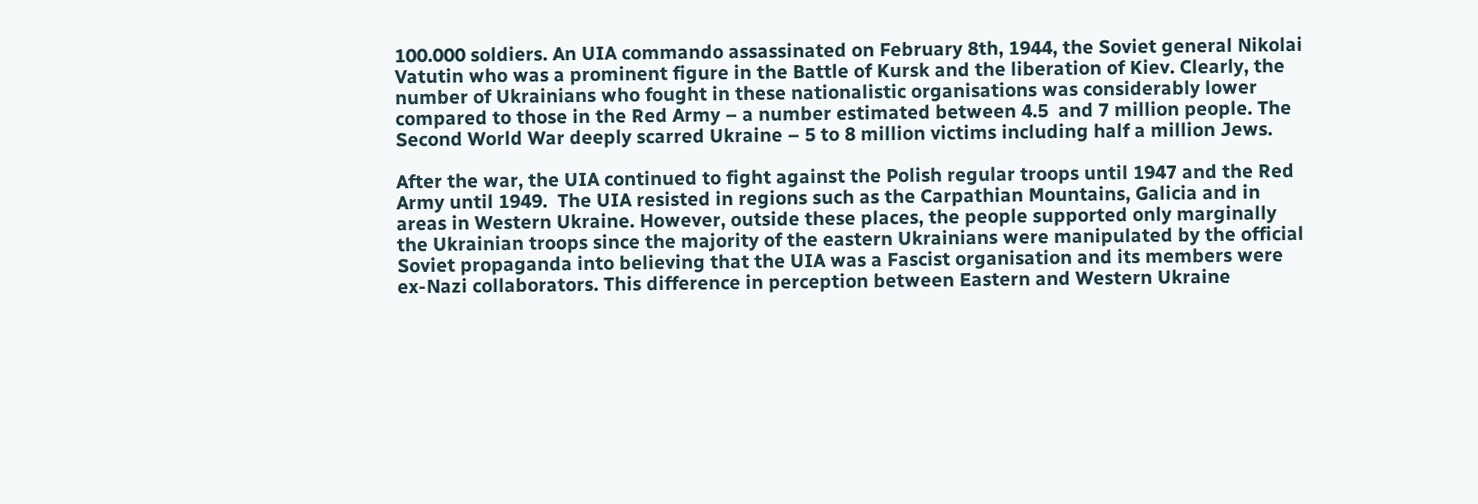100.000 soldiers. An UIA commando assassinated on February 8th, 1944, the Soviet general Nikolai Vatutin who was a prominent figure in the Battle of Kursk and the liberation of Kiev. Clearly, the number of Ukrainians who fought in these nationalistic organisations was considerably lower compared to those in the Red Army – a number estimated between 4.5  and 7 million people. The Second World War deeply scarred Ukraine – 5 to 8 million victims including half a million Jews.

After the war, the UIA continued to fight against the Polish regular troops until 1947 and the Red Army until 1949.  The UIA resisted in regions such as the Carpathian Mountains, Galicia and in areas in Western Ukraine. However, outside these places, the people supported only marginally the Ukrainian troops since the majority of the eastern Ukrainians were manipulated by the official Soviet propaganda into believing that the UIA was a Fascist organisation and its members were ex-Nazi collaborators. This difference in perception between Eastern and Western Ukraine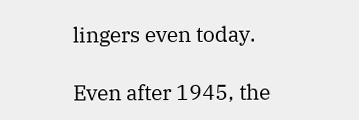lingers even today.

Even after 1945, the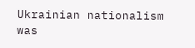Ukrainian nationalism was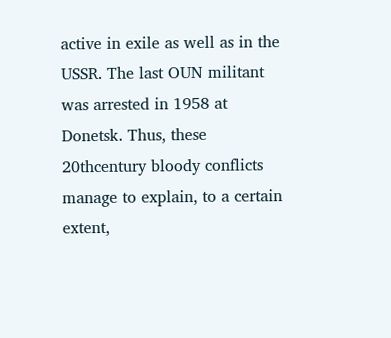active in exile as well as in the USSR. The last OUN militant was arrested in 1958 at Donetsk. Thus, these 20thcentury bloody conflicts manage to explain, to a certain extent,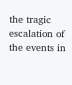the tragic escalation of the events in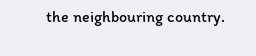the neighbouring country.